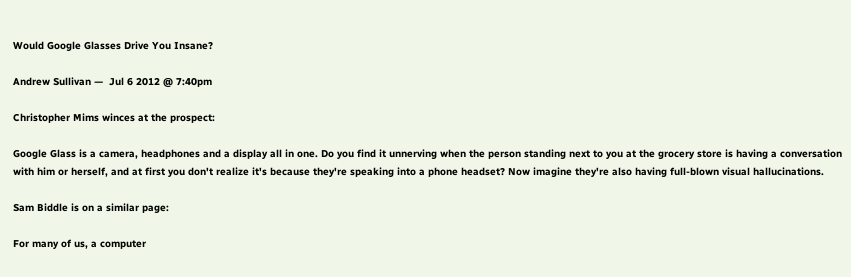Would Google Glasses Drive You Insane?

Andrew Sullivan —  Jul 6 2012 @ 7:40pm

Christopher Mims winces at the prospect:

Google Glass is a camera, headphones and a display all in one. Do you find it unnerving when the person standing next to you at the grocery store is having a conversation with him or herself, and at first you don't realize it's because they're speaking into a phone headset? Now imagine they're also having full-blown visual hallucinations.

Sam Biddle is on a similar page:

For many of us, a computer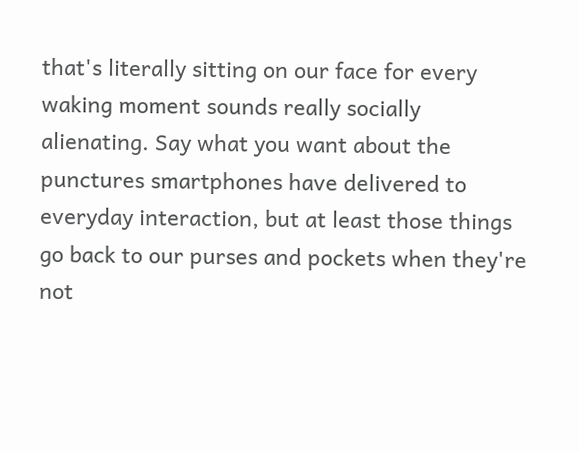that's literally sitting on our face for every waking moment sounds really socially alienating. Say what you want about the punctures smartphones have delivered to everyday interaction, but at least those things go back to our purses and pockets when they're not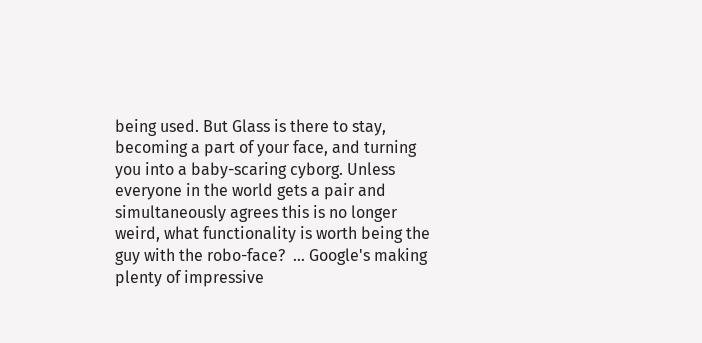being used. But Glass is there to stay, becoming a part of your face, and turning you into a baby-scaring cyborg. Unless everyone in the world gets a pair and simultaneously agrees this is no longer weird, what functionality is worth being the guy with the robo-face?  … Google's making plenty of impressive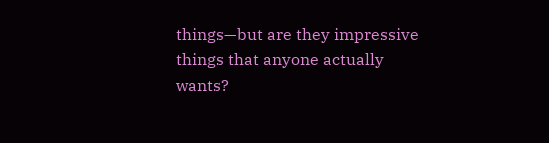things—but are they impressive things that anyone actually wants?